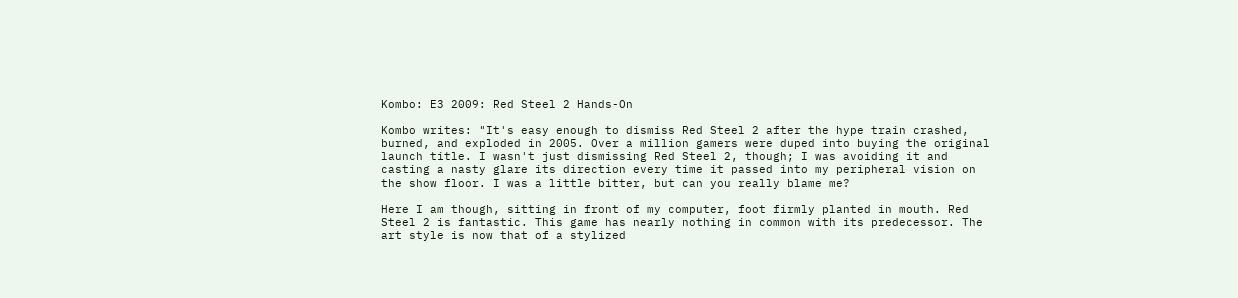Kombo: E3 2009: Red Steel 2 Hands-On

Kombo writes: "It's easy enough to dismiss Red Steel 2 after the hype train crashed, burned, and exploded in 2005. Over a million gamers were duped into buying the original launch title. I wasn't just dismissing Red Steel 2, though; I was avoiding it and casting a nasty glare its direction every time it passed into my peripheral vision on the show floor. I was a little bitter, but can you really blame me?

Here I am though, sitting in front of my computer, foot firmly planted in mouth. Red Steel 2 is fantastic. This game has nearly nothing in common with its predecessor. The art style is now that of a stylized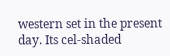western set in the present day. Its cel-shaded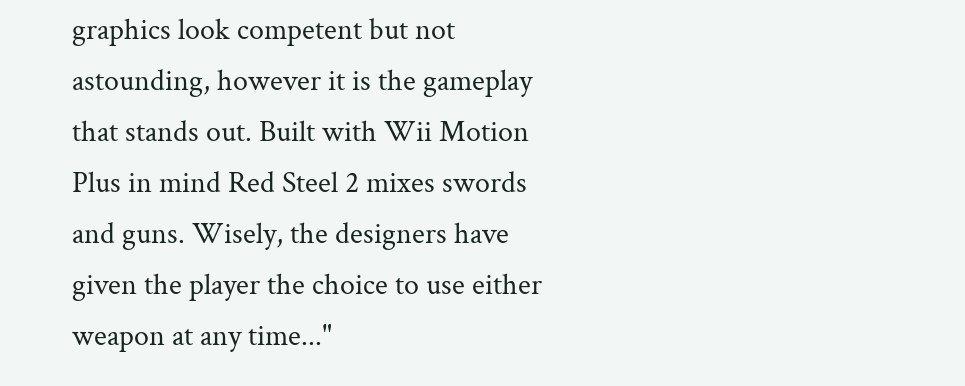graphics look competent but not astounding, however it is the gameplay that stands out. Built with Wii Motion Plus in mind Red Steel 2 mixes swords and guns. Wisely, the designers have given the player the choice to use either weapon at any time..."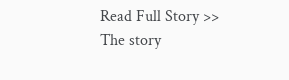Read Full Story >>
The story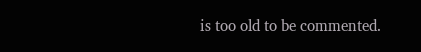is too old to be commented.